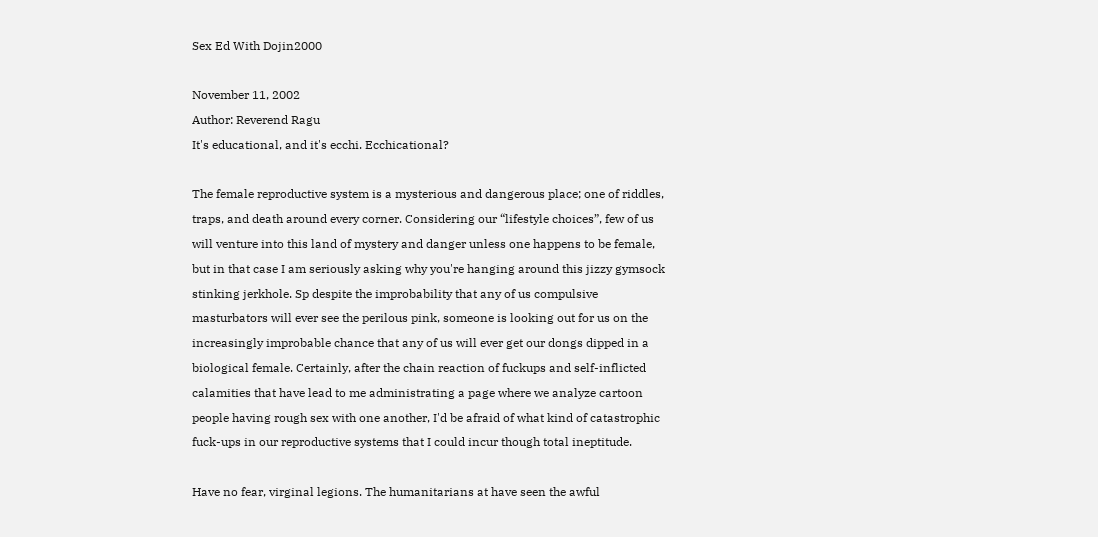Sex Ed With Dojin2000

November 11, 2002
Author: Reverend Ragu
It's educational, and it's ecchi. Ecchicational?

The female reproductive system is a mysterious and dangerous place; one of riddles, traps, and death around every corner. Considering our “lifestyle choices”, few of us will venture into this land of mystery and danger unless one happens to be female, but in that case I am seriously asking why you're hanging around this jizzy gymsock stinking jerkhole. Sp despite the improbability that any of us compulsive masturbators will ever see the perilous pink, someone is looking out for us on the increasingly improbable chance that any of us will ever get our dongs dipped in a biological female. Certainly, after the chain reaction of fuckups and self-inflicted calamities that have lead to me administrating a page where we analyze cartoon people having rough sex with one another, I'd be afraid of what kind of catastrophic fuck-ups in our reproductive systems that I could incur though total ineptitude.

Have no fear, virginal legions. The humanitarians at have seen the awful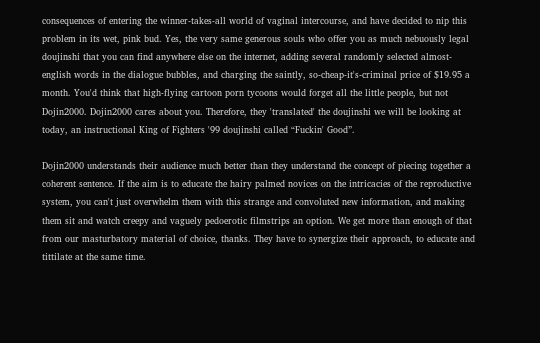consequences of entering the winner-takes-all world of vaginal intercourse, and have decided to nip this problem in its wet, pink bud. Yes, the very same generous souls who offer you as much nebuously legal doujinshi that you can find anywhere else on the internet, adding several randomly selected almost-english words in the dialogue bubbles, and charging the saintly, so-cheap-it's-criminal price of $19.95 a month. You'd think that high-flying cartoon porn tycoons would forget all the little people, but not Dojin2000. Dojin2000 cares about you. Therefore, they 'translated' the doujinshi we will be looking at today, an instructional King of Fighters '99 doujinshi called “Fuckin' Good”.

Dojin2000 understands their audience much better than they understand the concept of piecing together a coherent sentence. If the aim is to educate the hairy palmed novices on the intricacies of the reproductive system, you can't just overwhelm them with this strange and convoluted new information, and making them sit and watch creepy and vaguely pedoerotic filmstrips an option. We get more than enough of that from our masturbatory material of choice, thanks. They have to synergize their approach, to educate and tittilate at the same time.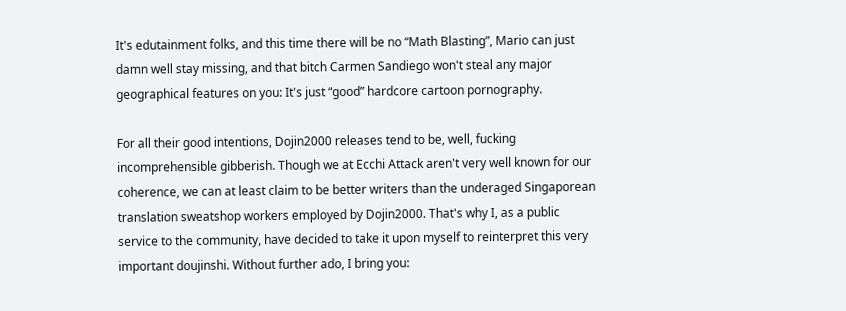It's edutainment folks, and this time there will be no “Math Blasting”, Mario can just damn well stay missing, and that bitch Carmen Sandiego won't steal any major geographical features on you: It's just “good” hardcore cartoon pornography.

For all their good intentions, Dojin2000 releases tend to be, well, fucking incomprehensible gibberish. Though we at Ecchi Attack aren't very well known for our coherence, we can at least claim to be better writers than the underaged Singaporean translation sweatshop workers employed by Dojin2000. That's why I, as a public service to the community, have decided to take it upon myself to reinterpret this very important doujinshi. Without further ado, I bring you: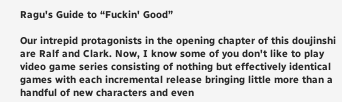Ragu's Guide to “Fuckin' Good”

Our intrepid protagonists in the opening chapter of this doujinshi are Ralf and Clark. Now, I know some of you don't like to play video game series consisting of nothing but effectively identical games with each incremental release bringing little more than a handful of new characters and even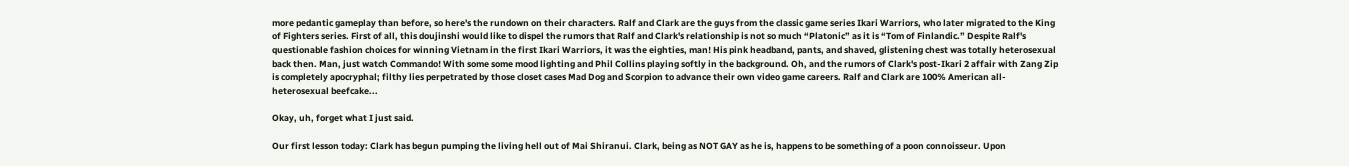more pedantic gameplay than before, so here's the rundown on their characters. Ralf and Clark are the guys from the classic game series Ikari Warriors, who later migrated to the King of Fighters series. First of all, this doujinshi would like to dispel the rumors that Ralf and Clark's relationship is not so much “Platonic” as it is “Tom of Finlandic.” Despite Ralf's questionable fashion choices for winning Vietnam in the first Ikari Warriors, it was the eighties, man! His pink headband, pants, and shaved, glistening chest was totally heterosexual back then. Man, just watch Commando! With some some mood lighting and Phil Collins playing softly in the background. Oh, and the rumors of Clark's post-Ikari 2 affair with Zang Zip is completely apocryphal; filthy lies perpetrated by those closet cases Mad Dog and Scorpion to advance their own video game careers. Ralf and Clark are 100% American all-heterosexual beefcake...

Okay, uh, forget what I just said.

Our first lesson today: Clark has begun pumping the living hell out of Mai Shiranui. Clark, being as NOT GAY as he is, happens to be something of a poon connoisseur. Upon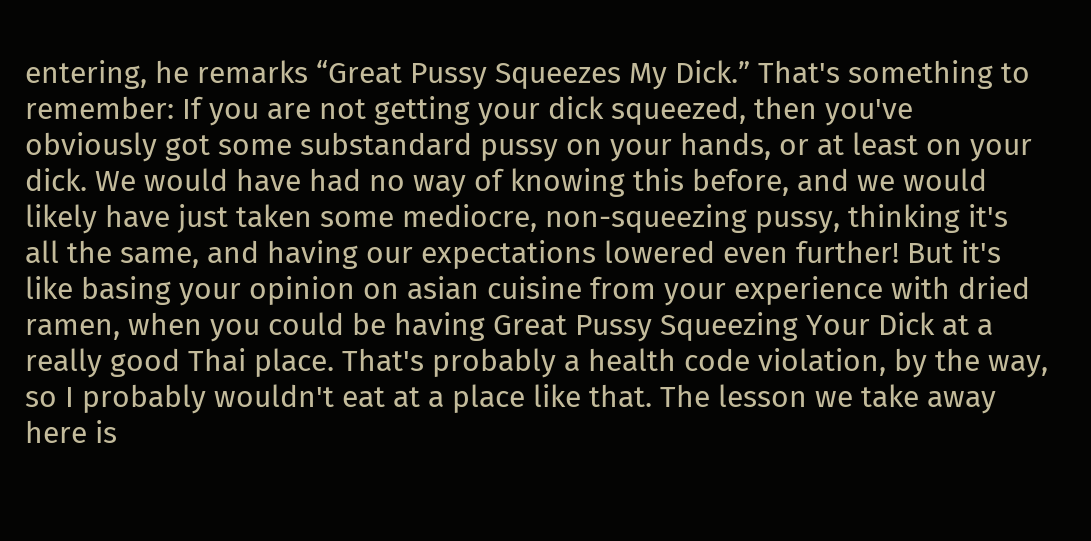entering, he remarks “Great Pussy Squeezes My Dick.” That's something to remember: If you are not getting your dick squeezed, then you've obviously got some substandard pussy on your hands, or at least on your dick. We would have had no way of knowing this before, and we would likely have just taken some mediocre, non-squeezing pussy, thinking it's all the same, and having our expectations lowered even further! But it's like basing your opinion on asian cuisine from your experience with dried ramen, when you could be having Great Pussy Squeezing Your Dick at a really good Thai place. That's probably a health code violation, by the way, so I probably wouldn't eat at a place like that. The lesson we take away here is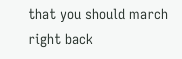that you should march right back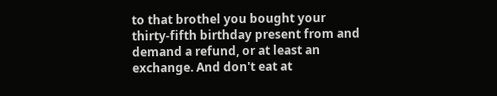to that brothel you bought your thirty-fifth birthday present from and demand a refund, or at least an exchange. And don't eat at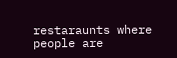restaraunts where people are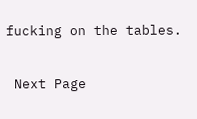fucking on the tables.

 Next Page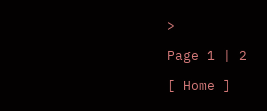>

Page 1 | 2

[ Home ]